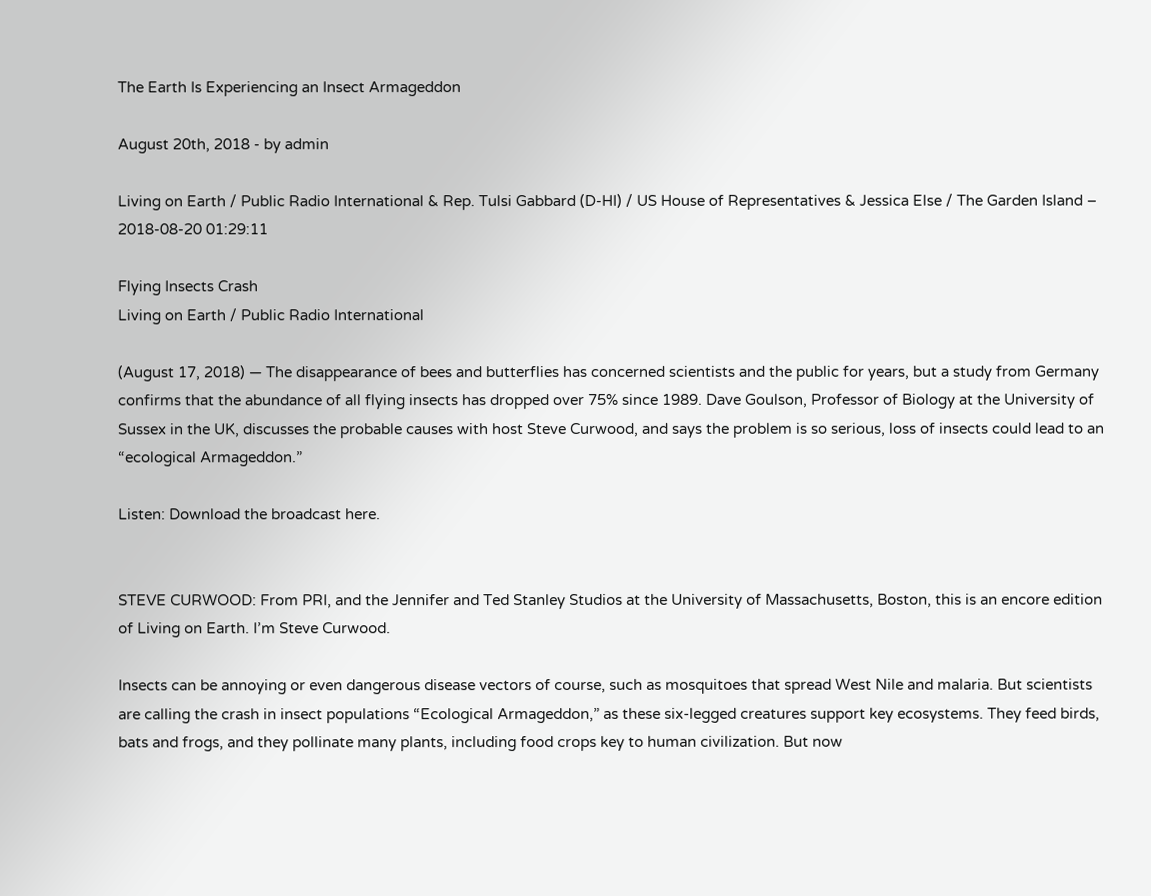The Earth Is Experiencing an Insect Armageddon

August 20th, 2018 - by admin

Living on Earth / Public Radio International & Rep. Tulsi Gabbard (D-HI) / US House of Representatives & Jessica Else / The Garden Island – 2018-08-20 01:29:11

Flying Insects Crash
Living on Earth / Public Radio International

(August 17, 2018) — The disappearance of bees and butterflies has concerned scientists and the public for years, but a study from Germany confirms that the abundance of all flying insects has dropped over 75% since 1989. Dave Goulson, Professor of Biology at the University of Sussex in the UK, discusses the probable causes with host Steve Curwood, and says the problem is so serious, loss of insects could lead to an “ecological Armageddon.”

Listen: Download the broadcast here.


STEVE CURWOOD: From PRI, and the Jennifer and Ted Stanley Studios at the University of Massachusetts, Boston, this is an encore edition of Living on Earth. I’m Steve Curwood.

Insects can be annoying or even dangerous disease vectors of course, such as mosquitoes that spread West Nile and malaria. But scientists are calling the crash in insect populations “Ecological Armageddon,” as these six-legged creatures support key ecosystems. They feed birds, bats and frogs, and they pollinate many plants, including food crops key to human civilization. But now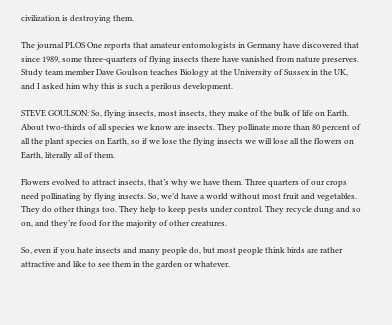civilization is destroying them.

The journal PLOS One reports that amateur entomologists in Germany have discovered that since 1989, some three-quarters of flying insects there have vanished from nature preserves.
Study team member Dave Goulson teaches Biology at the University of Sussex in the UK, and I asked him why this is such a perilous development.

STEVE GOULSON: So, flying insects, most insects, they make of the bulk of life on Earth. About two-thirds of all species we know are insects. They pollinate more than 80 percent of all the plant species on Earth, so if we lose the flying insects we will lose all the flowers on Earth, literally all of them.

Flowers evolved to attract insects, that’s why we have them. Three quarters of our crops need pollinating by flying insects. So, we’d have a world without most fruit and vegetables. They do other things too. They help to keep pests under control. They recycle dung and so on, and they’re food for the majority of other creatures.

So, even if you hate insects and many people do, but most people think birds are rather attractive and like to see them in the garden or whatever.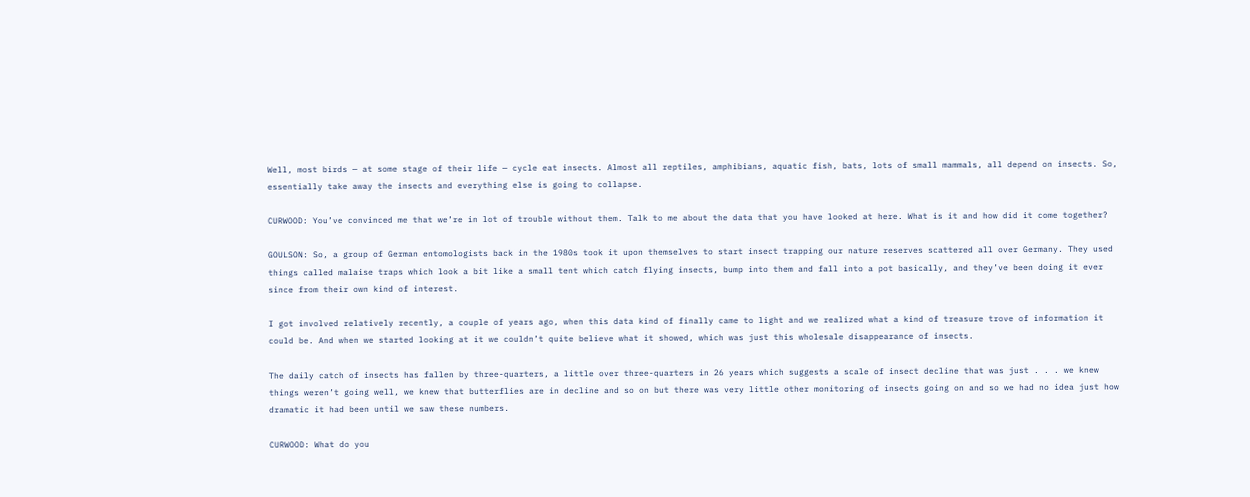Well, most birds — at some stage of their life — cycle eat insects. Almost all reptiles, amphibians, aquatic fish, bats, lots of small mammals, all depend on insects. So, essentially take away the insects and everything else is going to collapse.

CURWOOD: You’ve convinced me that we’re in lot of trouble without them. Talk to me about the data that you have looked at here. What is it and how did it come together?

GOULSON: So, a group of German entomologists back in the 1980s took it upon themselves to start insect trapping our nature reserves scattered all over Germany. They used things called malaise traps which look a bit like a small tent which catch flying insects, bump into them and fall into a pot basically, and they’ve been doing it ever since from their own kind of interest.

I got involved relatively recently, a couple of years ago, when this data kind of finally came to light and we realized what a kind of treasure trove of information it could be. And when we started looking at it we couldn’t quite believe what it showed, which was just this wholesale disappearance of insects.

The daily catch of insects has fallen by three-quarters, a little over three-quarters in 26 years which suggests a scale of insect decline that was just . . . we knew things weren’t going well, we knew that butterflies are in decline and so on but there was very little other monitoring of insects going on and so we had no idea just how dramatic it had been until we saw these numbers.

CURWOOD: What do you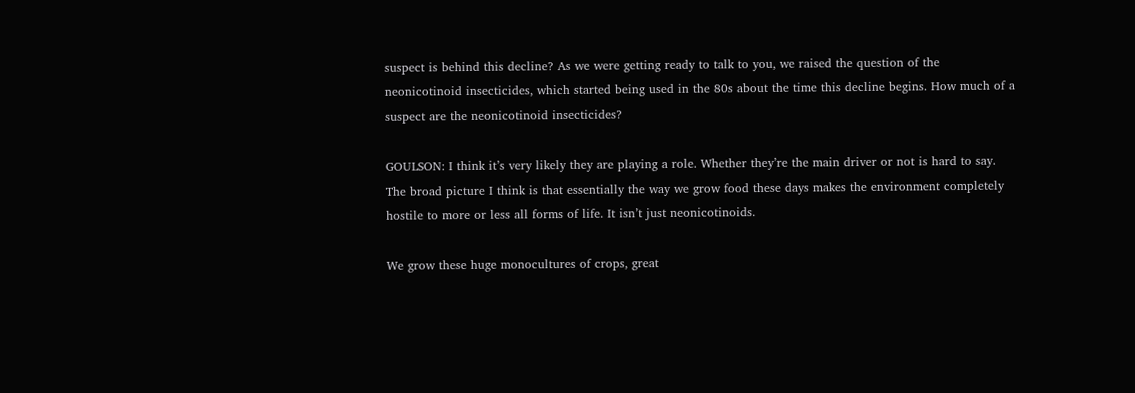suspect is behind this decline? As we were getting ready to talk to you, we raised the question of the neonicotinoid insecticides, which started being used in the 80s about the time this decline begins. How much of a suspect are the neonicotinoid insecticides?

GOULSON: I think it’s very likely they are playing a role. Whether they’re the main driver or not is hard to say. The broad picture I think is that essentially the way we grow food these days makes the environment completely hostile to more or less all forms of life. It isn’t just neonicotinoids.

We grow these huge monocultures of crops, great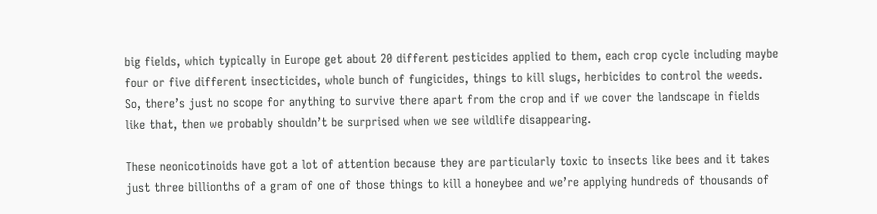big fields, which typically in Europe get about 20 different pesticides applied to them, each crop cycle including maybe four or five different insecticides, whole bunch of fungicides, things to kill slugs, herbicides to control the weeds. So, there’s just no scope for anything to survive there apart from the crop and if we cover the landscape in fields like that, then we probably shouldn’t be surprised when we see wildlife disappearing.

These neonicotinoids have got a lot of attention because they are particularly toxic to insects like bees and it takes just three billionths of a gram of one of those things to kill a honeybee and we’re applying hundreds of thousands of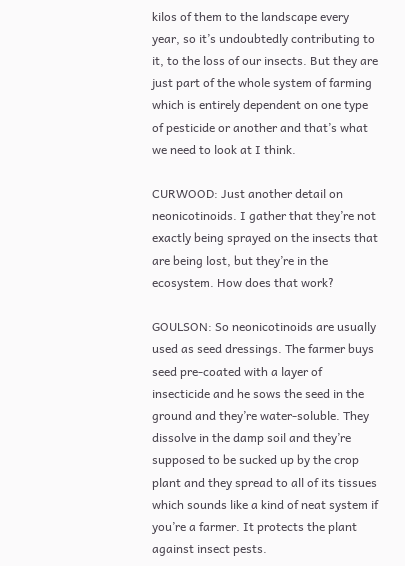kilos of them to the landscape every year, so it’s undoubtedly contributing to it, to the loss of our insects. But they are just part of the whole system of farming which is entirely dependent on one type of pesticide or another and that’s what we need to look at I think.

CURWOOD: Just another detail on neonicotinoids. I gather that they’re not exactly being sprayed on the insects that are being lost, but they’re in the ecosystem. How does that work?

GOULSON: So neonicotinoids are usually used as seed dressings. The farmer buys seed pre-coated with a layer of insecticide and he sows the seed in the ground and they’re water-soluble. They dissolve in the damp soil and they’re supposed to be sucked up by the crop plant and they spread to all of its tissues which sounds like a kind of neat system if you’re a farmer. It protects the plant against insect pests.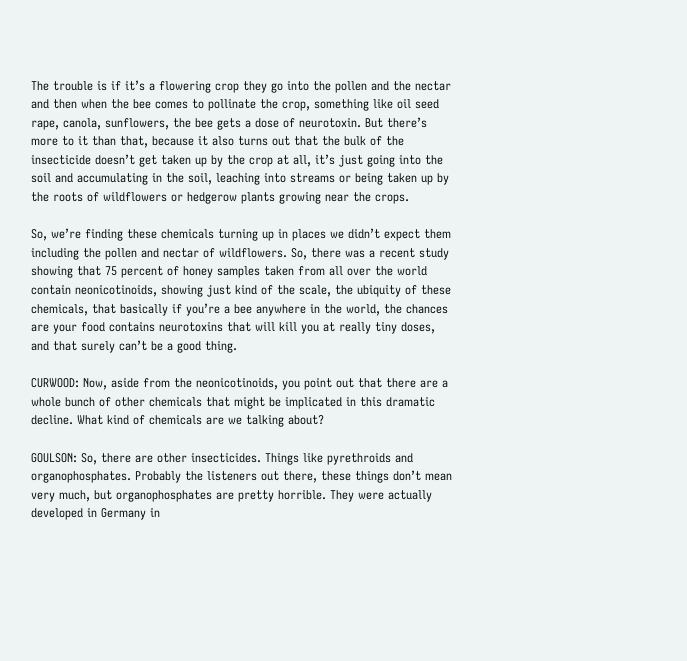The trouble is if it’s a flowering crop they go into the pollen and the nectar and then when the bee comes to pollinate the crop, something like oil seed rape, canola, sunflowers, the bee gets a dose of neurotoxin. But there’s more to it than that, because it also turns out that the bulk of the insecticide doesn’t get taken up by the crop at all, it’s just going into the soil and accumulating in the soil, leaching into streams or being taken up by the roots of wildflowers or hedgerow plants growing near the crops.

So, we’re finding these chemicals turning up in places we didn’t expect them including the pollen and nectar of wildflowers. So, there was a recent study showing that 75 percent of honey samples taken from all over the world contain neonicotinoids, showing just kind of the scale, the ubiquity of these chemicals, that basically if you’re a bee anywhere in the world, the chances are your food contains neurotoxins that will kill you at really tiny doses, and that surely can’t be a good thing.

CURWOOD: Now, aside from the neonicotinoids, you point out that there are a whole bunch of other chemicals that might be implicated in this dramatic decline. What kind of chemicals are we talking about?

GOULSON: So, there are other insecticides. Things like pyrethroids and organophosphates. Probably the listeners out there, these things don’t mean very much, but organophosphates are pretty horrible. They were actually developed in Germany in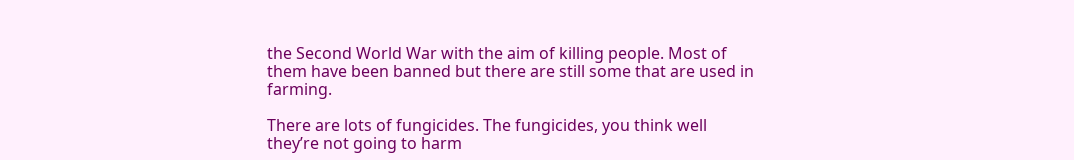the Second World War with the aim of killing people. Most of them have been banned but there are still some that are used in farming.

There are lots of fungicides. The fungicides, you think well they’re not going to harm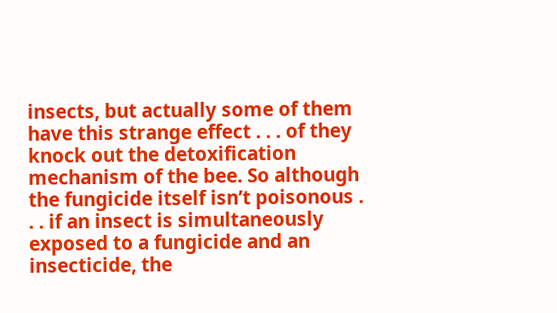insects, but actually some of them have this strange effect . . . of they knock out the detoxification mechanism of the bee. So although the fungicide itself isn’t poisonous . . . if an insect is simultaneously exposed to a fungicide and an insecticide, the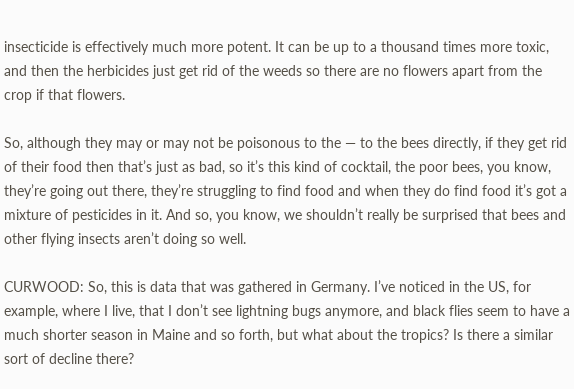insecticide is effectively much more potent. It can be up to a thousand times more toxic, and then the herbicides just get rid of the weeds so there are no flowers apart from the crop if that flowers.

So, although they may or may not be poisonous to the — to the bees directly, if they get rid of their food then that’s just as bad, so it’s this kind of cocktail, the poor bees, you know, they’re going out there, they’re struggling to find food and when they do find food it’s got a mixture of pesticides in it. And so, you know, we shouldn’t really be surprised that bees and other flying insects aren’t doing so well.

CURWOOD: So, this is data that was gathered in Germany. I’ve noticed in the US, for example, where I live, that I don’t see lightning bugs anymore, and black flies seem to have a much shorter season in Maine and so forth, but what about the tropics? Is there a similar sort of decline there?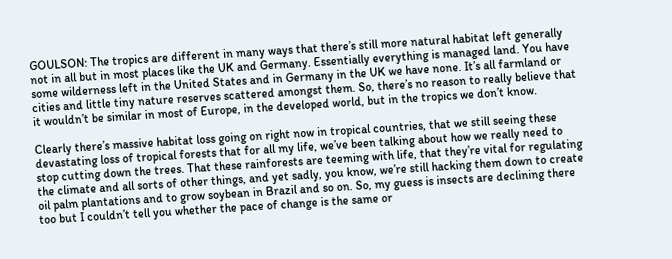GOULSON: The tropics are different in many ways that there’s still more natural habitat left generally not in all but in most places like the UK and Germany. Essentially everything is managed land. You have some wilderness left in the United States and in Germany in the UK we have none. It’s all farmland or cities and little tiny nature reserves scattered amongst them. So, there’s no reason to really believe that it wouldn’t be similar in most of Europe, in the developed world, but in the tropics we don’t know.

Clearly there’s massive habitat loss going on right now in tropical countries, that we still seeing these devastating loss of tropical forests that for all my life, we’ve been talking about how we really need to stop cutting down the trees. That these rainforests are teeming with life, that they’re vital for regulating the climate and all sorts of other things, and yet sadly, you know, we’re still hacking them down to create oil palm plantations and to grow soybean in Brazil and so on. So, my guess is insects are declining there too but I couldn’t tell you whether the pace of change is the same or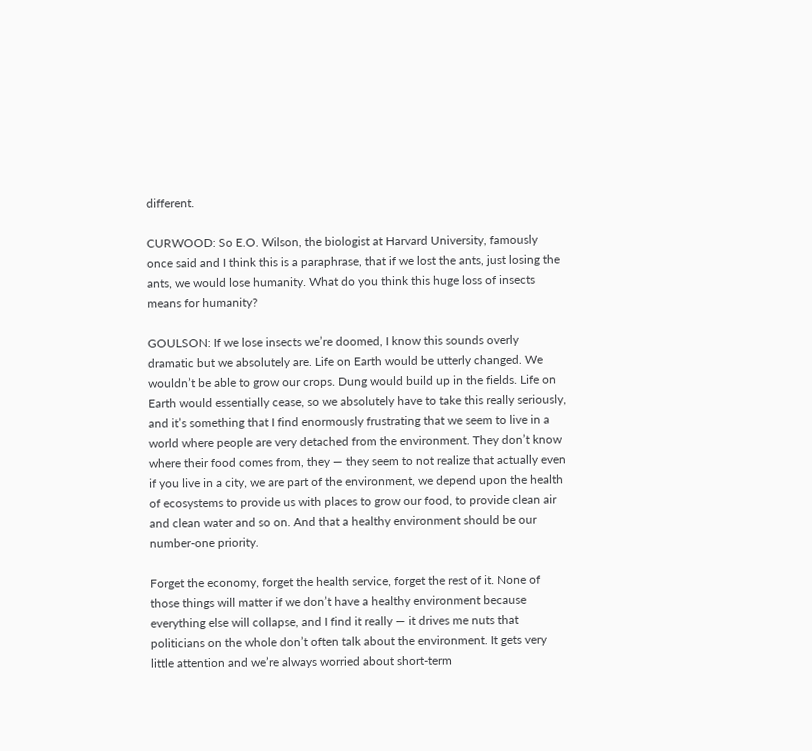different.

CURWOOD: So E.O. Wilson, the biologist at Harvard University, famously once said and I think this is a paraphrase, that if we lost the ants, just losing the ants, we would lose humanity. What do you think this huge loss of insects means for humanity?

GOULSON: If we lose insects we’re doomed, I know this sounds overly dramatic but we absolutely are. Life on Earth would be utterly changed. We wouldn’t be able to grow our crops. Dung would build up in the fields. Life on Earth would essentially cease, so we absolutely have to take this really seriously, and it’s something that I find enormously frustrating that we seem to live in a world where people are very detached from the environment. They don’t know where their food comes from, they — they seem to not realize that actually even if you live in a city, we are part of the environment, we depend upon the health of ecosystems to provide us with places to grow our food, to provide clean air and clean water and so on. And that a healthy environment should be our number-one priority.

Forget the economy, forget the health service, forget the rest of it. None of those things will matter if we don’t have a healthy environment because everything else will collapse, and I find it really — it drives me nuts that politicians on the whole don’t often talk about the environment. It gets very little attention and we’re always worried about short-term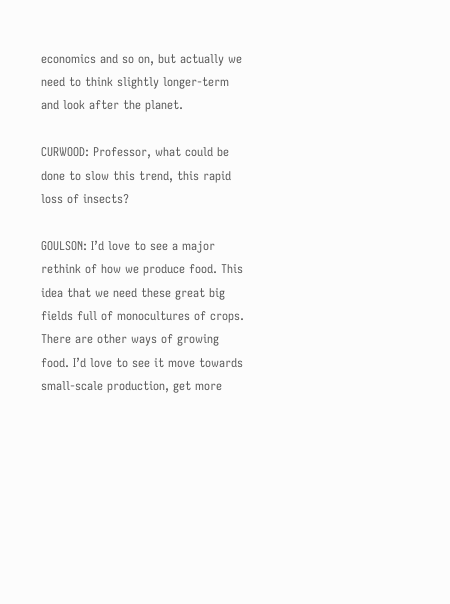economics and so on, but actually we need to think slightly longer-term and look after the planet.

CURWOOD: Professor, what could be done to slow this trend, this rapid loss of insects?

GOULSON: I’d love to see a major rethink of how we produce food. This idea that we need these great big fields full of monocultures of crops. There are other ways of growing food. I’d love to see it move towards small-scale production, get more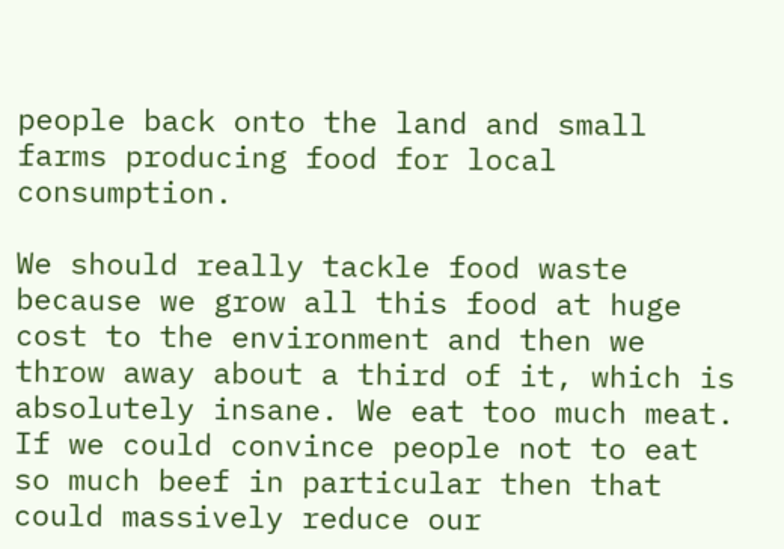people back onto the land and small farms producing food for local consumption.

We should really tackle food waste because we grow all this food at huge cost to the environment and then we throw away about a third of it, which is absolutely insane. We eat too much meat. If we could convince people not to eat so much beef in particular then that could massively reduce our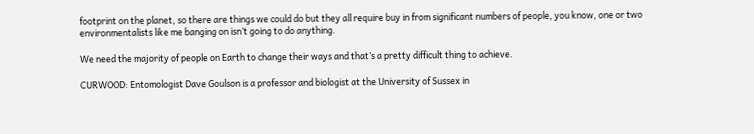footprint on the planet, so there are things we could do but they all require buy in from significant numbers of people, you know, one or two environmentalists like me banging on isn’t going to do anything.

We need the majority of people on Earth to change their ways and that’s a pretty difficult thing to achieve.

CURWOOD: Entomologist Dave Goulson is a professor and biologist at the University of Sussex in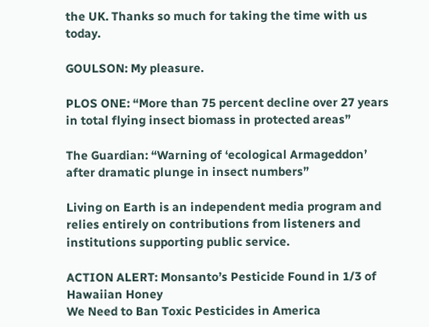the UK. Thanks so much for taking the time with us today.

GOULSON: My pleasure.

PLOS ONE: “More than 75 percent decline over 27 years in total flying insect biomass in protected areas”

The Guardian: “Warning of ‘ecological Armageddon’ after dramatic plunge in insect numbers”

Living on Earth is an independent media program and relies entirely on contributions from listeners and institutions supporting public service.

ACTION ALERT: Monsanto’s Pesticide Found in 1/3 of Hawaiian Honey
We Need to Ban Toxic Pesticides in America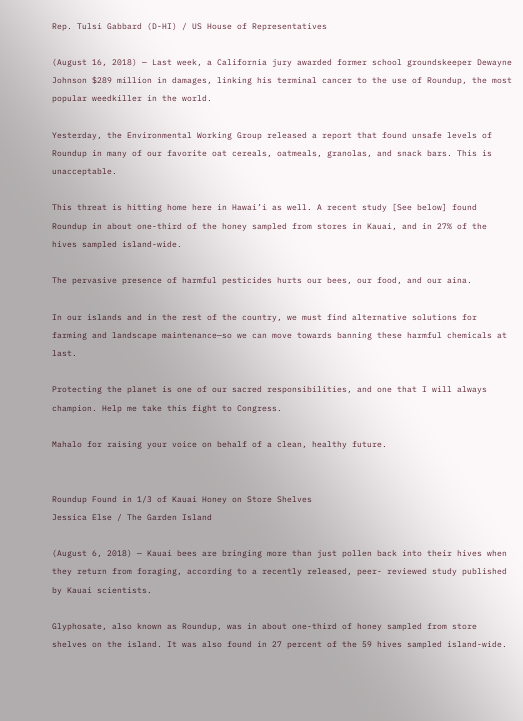Rep. Tulsi Gabbard (D-HI) / US House of Representatives

(August 16, 2018) — Last week, a California jury awarded former school groundskeeper Dewayne Johnson $289 million in damages, linking his terminal cancer to the use of Roundup, the most popular weedkiller in the world.

Yesterday, the Environmental Working Group released a report that found unsafe levels of Roundup in many of our favorite oat cereals, oatmeals, granolas, and snack bars. This is unacceptable.

This threat is hitting home here in Hawai’i as well. A recent study [See below] found Roundup in about one-third of the honey sampled from stores in Kauai, and in 27% of the hives sampled island-wide.

The pervasive presence of harmful pesticides hurts our bees, our food, and our aina.

In our islands and in the rest of the country, we must find alternative solutions for farming and landscape maintenance—so we can move towards banning these harmful chemicals at last.

Protecting the planet is one of our sacred responsibilities, and one that I will always champion. Help me take this fight to Congress.

Mahalo for raising your voice on behalf of a clean, healthy future.


Roundup Found in 1/3 of Kauai Honey on Store Shelves
Jessica Else / The Garden Island

(August 6, 2018) — Kauai bees are bringing more than just pollen back into their hives when they return from foraging, according to a recently released, peer- reviewed study published by Kauai scientists.

Glyphosate, also known as Roundup, was in about one-third of honey sampled from store shelves on the island. It was also found in 27 percent of the 59 hives sampled island-wide.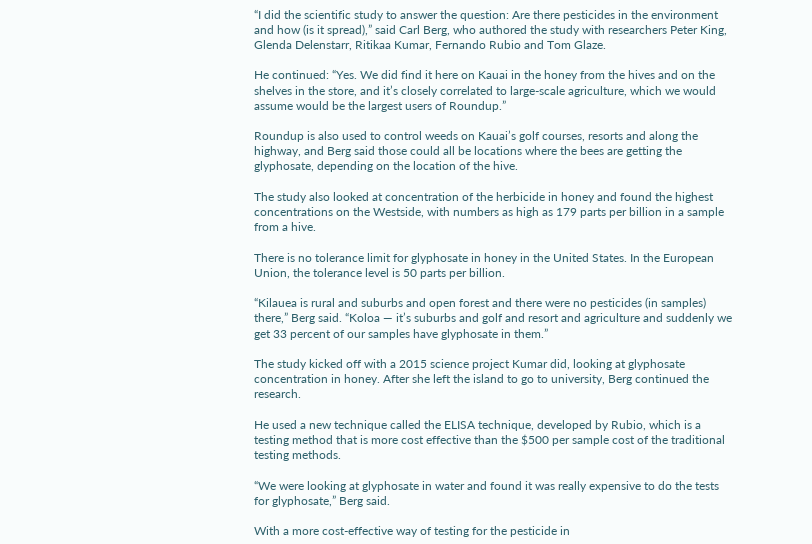“I did the scientific study to answer the question: Are there pesticides in the environment and how (is it spread),” said Carl Berg, who authored the study with researchers Peter King, Glenda Delenstarr, Ritikaa Kumar, Fernando Rubio and Tom Glaze.

He continued: “Yes. We did find it here on Kauai in the honey from the hives and on the shelves in the store, and it’s closely correlated to large-scale agriculture, which we would assume would be the largest users of Roundup.”

Roundup is also used to control weeds on Kauai’s golf courses, resorts and along the highway, and Berg said those could all be locations where the bees are getting the glyphosate, depending on the location of the hive.

The study also looked at concentration of the herbicide in honey and found the highest concentrations on the Westside, with numbers as high as 179 parts per billion in a sample from a hive.

There is no tolerance limit for glyphosate in honey in the United States. In the European Union, the tolerance level is 50 parts per billion.

“Kilauea is rural and suburbs and open forest and there were no pesticides (in samples) there,” Berg said. “Koloa — it’s suburbs and golf and resort and agriculture and suddenly we get 33 percent of our samples have glyphosate in them.”

The study kicked off with a 2015 science project Kumar did, looking at glyphosate concentration in honey. After she left the island to go to university, Berg continued the research.

He used a new technique called the ELISA technique, developed by Rubio, which is a testing method that is more cost effective than the $500 per sample cost of the traditional testing methods.

“We were looking at glyphosate in water and found it was really expensive to do the tests for glyphosate,” Berg said.

With a more cost-effective way of testing for the pesticide in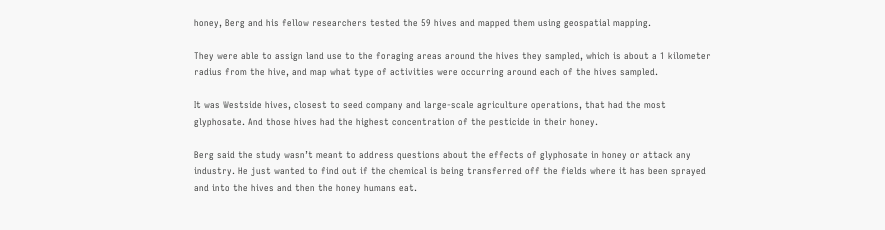honey, Berg and his fellow researchers tested the 59 hives and mapped them using geospatial mapping.

They were able to assign land use to the foraging areas around the hives they sampled, which is about a 1 kilometer radius from the hive, and map what type of activities were occurring around each of the hives sampled.

It was Westside hives, closest to seed company and large-scale agriculture operations, that had the most glyphosate. And those hives had the highest concentration of the pesticide in their honey.

Berg said the study wasn’t meant to address questions about the effects of glyphosate in honey or attack any industry. He just wanted to find out if the chemical is being transferred off the fields where it has been sprayed and into the hives and then the honey humans eat.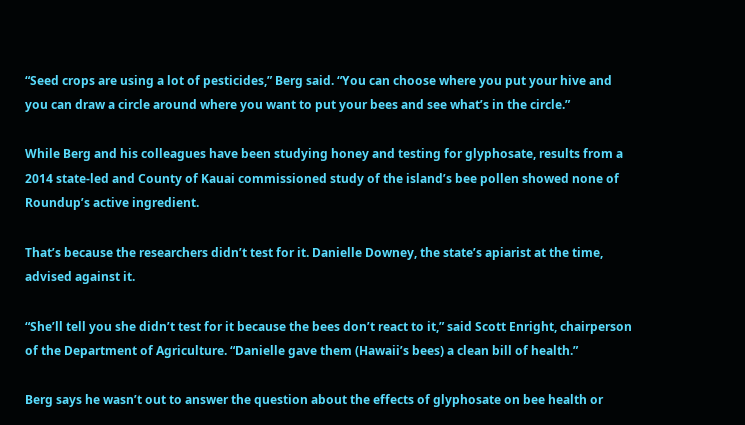“Seed crops are using a lot of pesticides,” Berg said. “You can choose where you put your hive and you can draw a circle around where you want to put your bees and see what’s in the circle.”

While Berg and his colleagues have been studying honey and testing for glyphosate, results from a 2014 state-led and County of Kauai commissioned study of the island’s bee pollen showed none of Roundup’s active ingredient.

That’s because the researchers didn’t test for it. Danielle Downey, the state’s apiarist at the time, advised against it.

“She’ll tell you she didn’t test for it because the bees don’t react to it,” said Scott Enright, chairperson of the Department of Agriculture. “Danielle gave them (Hawaii’s bees) a clean bill of health.”

Berg says he wasn’t out to answer the question about the effects of glyphosate on bee health or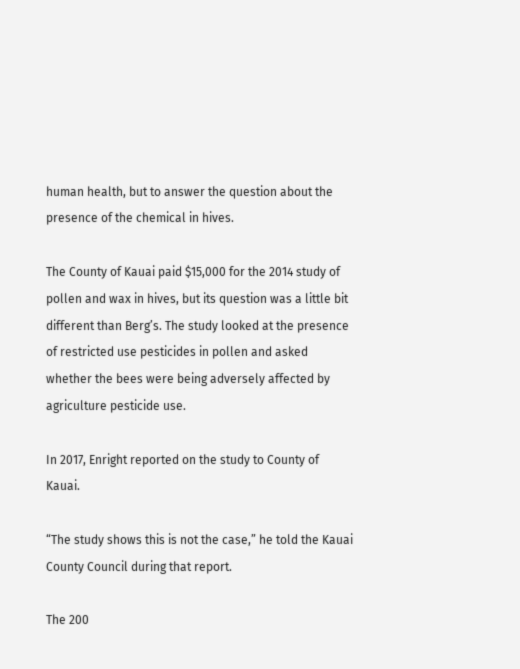human health, but to answer the question about the presence of the chemical in hives.

The County of Kauai paid $15,000 for the 2014 study of pollen and wax in hives, but its question was a little bit different than Berg’s. The study looked at the presence of restricted use pesticides in pollen and asked whether the bees were being adversely affected by agriculture pesticide use.

In 2017, Enright reported on the study to County of Kauai.

“The study shows this is not the case,” he told the Kauai County Council during that report.

The 200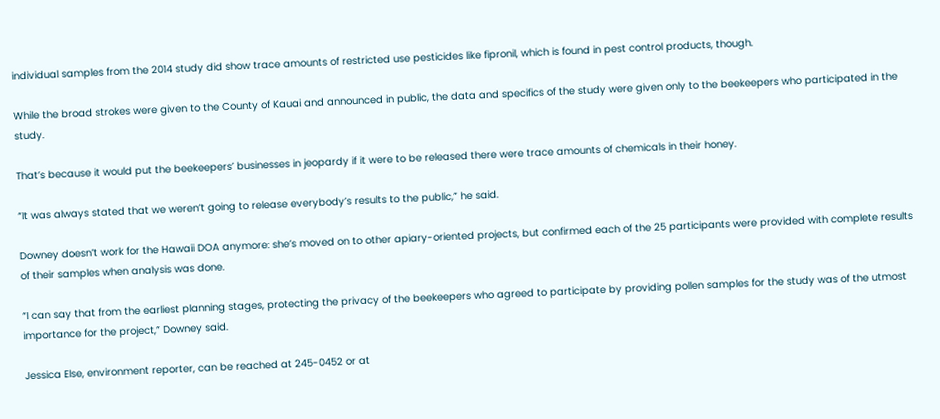individual samples from the 2014 study did show trace amounts of restricted use pesticides like fipronil, which is found in pest control products, though.

While the broad strokes were given to the County of Kauai and announced in public, the data and specifics of the study were given only to the beekeepers who participated in the study.

That’s because it would put the beekeepers’ businesses in jeopardy if it were to be released there were trace amounts of chemicals in their honey.

“It was always stated that we weren’t going to release everybody’s results to the public,” he said.

Downey doesn’t work for the Hawaii DOA anymore: she’s moved on to other apiary-oriented projects, but confirmed each of the 25 participants were provided with complete results of their samples when analysis was done.

“I can say that from the earliest planning stages, protecting the privacy of the beekeepers who agreed to participate by providing pollen samples for the study was of the utmost importance for the project,” Downey said.

Jessica Else, environment reporter, can be reached at 245-0452 or at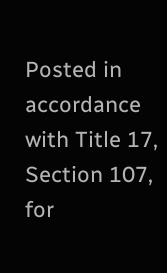Posted in accordance with Title 17, Section 107, for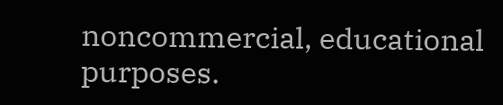noncommercial, educational purposes.